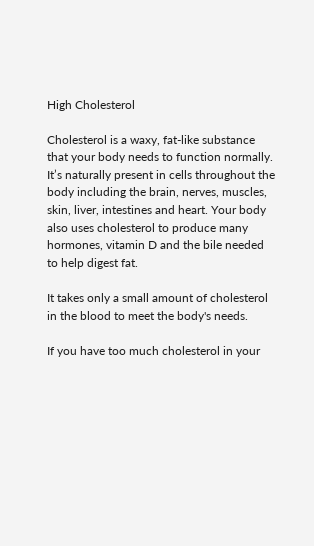High Cholesterol

Cholesterol is a waxy, fat-like substance that your body needs to function normally. It’s naturally present in cells throughout the body including the brain, nerves, muscles, skin, liver, intestines and heart. Your body also uses cholesterol to produce many hormones, vitamin D and the bile needed to help digest fat.

It takes only a small amount of cholesterol in the blood to meet the body's needs.

If you have too much cholesterol in your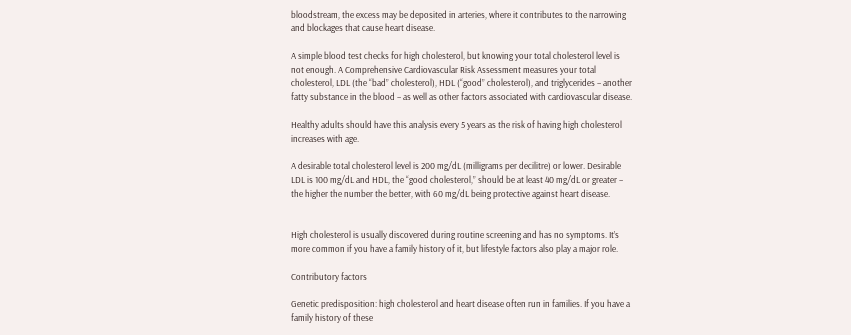bloodstream, the excess may be deposited in arteries, where it contributes to the narrowing and blockages that cause heart disease.

A simple blood test checks for high cholesterol, but knowing your total cholesterol level is not enough. A Comprehensive Cardiovascular Risk Assessment measures your total cholesterol, LDL (the “bad” cholesterol), HDL (“good” cholesterol), and triglycerides – another fatty substance in the blood – as well as other factors associated with cardiovascular disease.

Healthy adults should have this analysis every 5 years as the risk of having high cholesterol increases with age.

A desirable total cholesterol level is 200 mg/dL (milligrams per decilitre) or lower. Desirable LDL is 100 mg/dL and HDL, the “good cholesterol,” should be at least 40 mg/dL or greater – the higher the number the better, with 60 mg/dL being protective against heart disease.


High cholesterol is usually discovered during routine screening and has no symptoms. It’s more common if you have a family history of it, but lifestyle factors also play a major role.

Contributory factors

Genetic predisposition: high cholesterol and heart disease often run in families. If you have a family history of these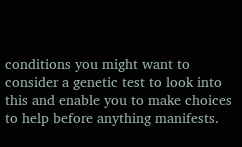conditions you might want to consider a genetic test to look into this and enable you to make choices to help before anything manifests.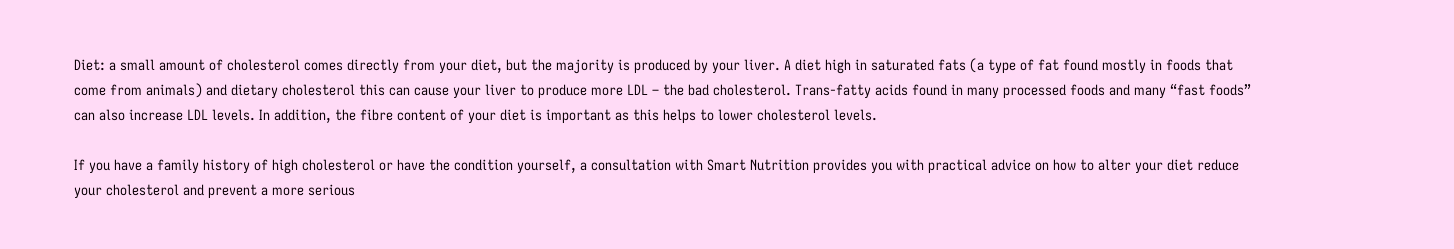Diet: a small amount of cholesterol comes directly from your diet, but the majority is produced by your liver. A diet high in saturated fats (a type of fat found mostly in foods that come from animals) and dietary cholesterol this can cause your liver to produce more LDL – the bad cholesterol. Trans-fatty acids found in many processed foods and many “fast foods” can also increase LDL levels. In addition, the fibre content of your diet is important as this helps to lower cholesterol levels.

If you have a family history of high cholesterol or have the condition yourself, a consultation with Smart Nutrition provides you with practical advice on how to alter your diet reduce your cholesterol and prevent a more serious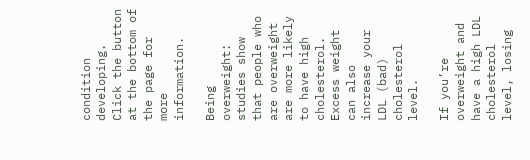condition developing. Click the button at the bottom of the page for more information.

Being overweight: studies show that people who are overweight are more likely to have high cholesterol. Excess weight can also increase your LDL (bad) cholesterol level.

If you’re overweight and have a high LDL cholesterol level, losing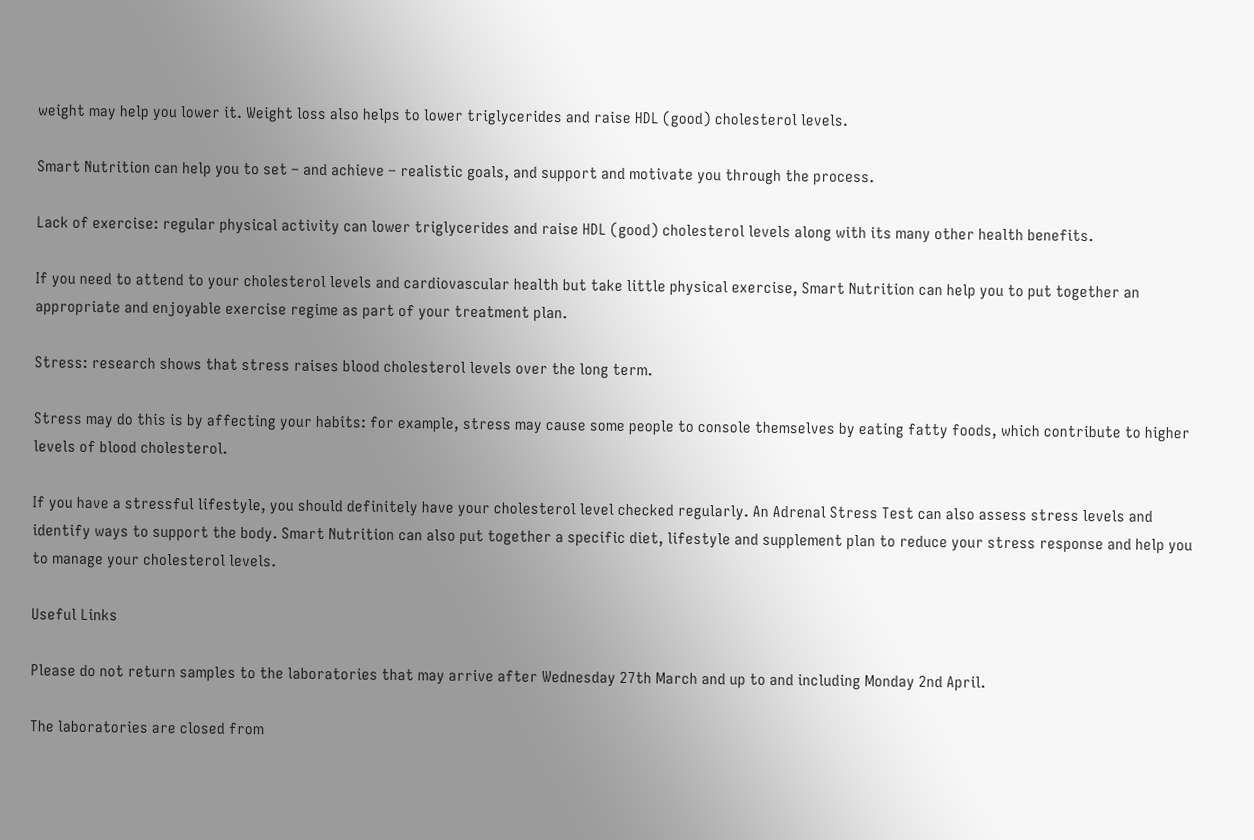weight may help you lower it. Weight loss also helps to lower triglycerides and raise HDL (good) cholesterol levels.

Smart Nutrition can help you to set – and achieve – realistic goals, and support and motivate you through the process.

Lack of exercise: regular physical activity can lower triglycerides and raise HDL (good) cholesterol levels along with its many other health benefits.

If you need to attend to your cholesterol levels and cardiovascular health but take little physical exercise, Smart Nutrition can help you to put together an appropriate and enjoyable exercise regime as part of your treatment plan.

Stress: research shows that stress raises blood cholesterol levels over the long term.

Stress may do this is by affecting your habits: for example, stress may cause some people to console themselves by eating fatty foods, which contribute to higher levels of blood cholesterol.

If you have a stressful lifestyle, you should definitely have your cholesterol level checked regularly. An Adrenal Stress Test can also assess stress levels and identify ways to support the body. Smart Nutrition can also put together a specific diet, lifestyle and supplement plan to reduce your stress response and help you to manage your cholesterol levels.

Useful Links

Please do not return samples to the laboratories that may arrive after Wednesday 27th March and up to and including Monday 2nd April.

The laboratories are closed from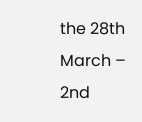the 28th March – 2nd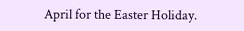April for the Easter Holiday.